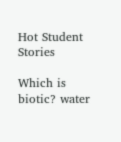Hot Student Stories

Which is biotic? water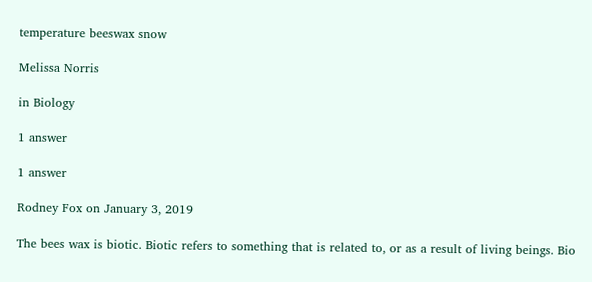temperature beeswax snow

Melissa Norris

in Biology

1 answer

1 answer

Rodney Fox on January 3, 2019

The bees wax is biotic. Biotic refers to something that is related to, or as a result of living beings. Bio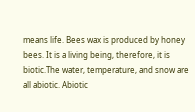means life. Bees wax is produced by honey bees. It is a living being, therefore, it is biotic.The water, temperature, and snow are all abiotic. Abiotic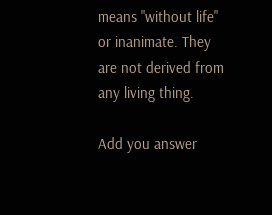means "without life" or inanimate. They are not derived from any living thing.

Add you answer